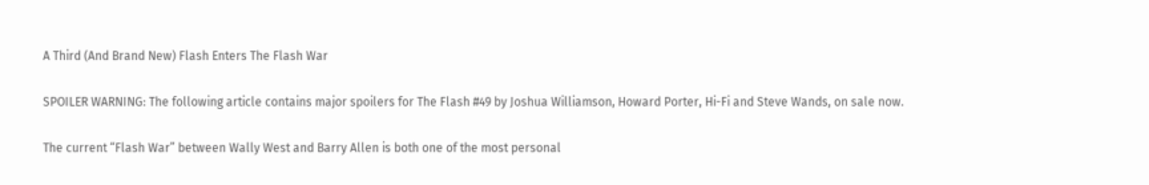A Third (And Brand New) Flash Enters The Flash War

SPOILER WARNING: The following article contains major spoilers for The Flash #49 by Joshua Williamson, Howard Porter, Hi-Fi and Steve Wands, on sale now.

The current “Flash War” between Wally West and Barry Allen is both one of the most personal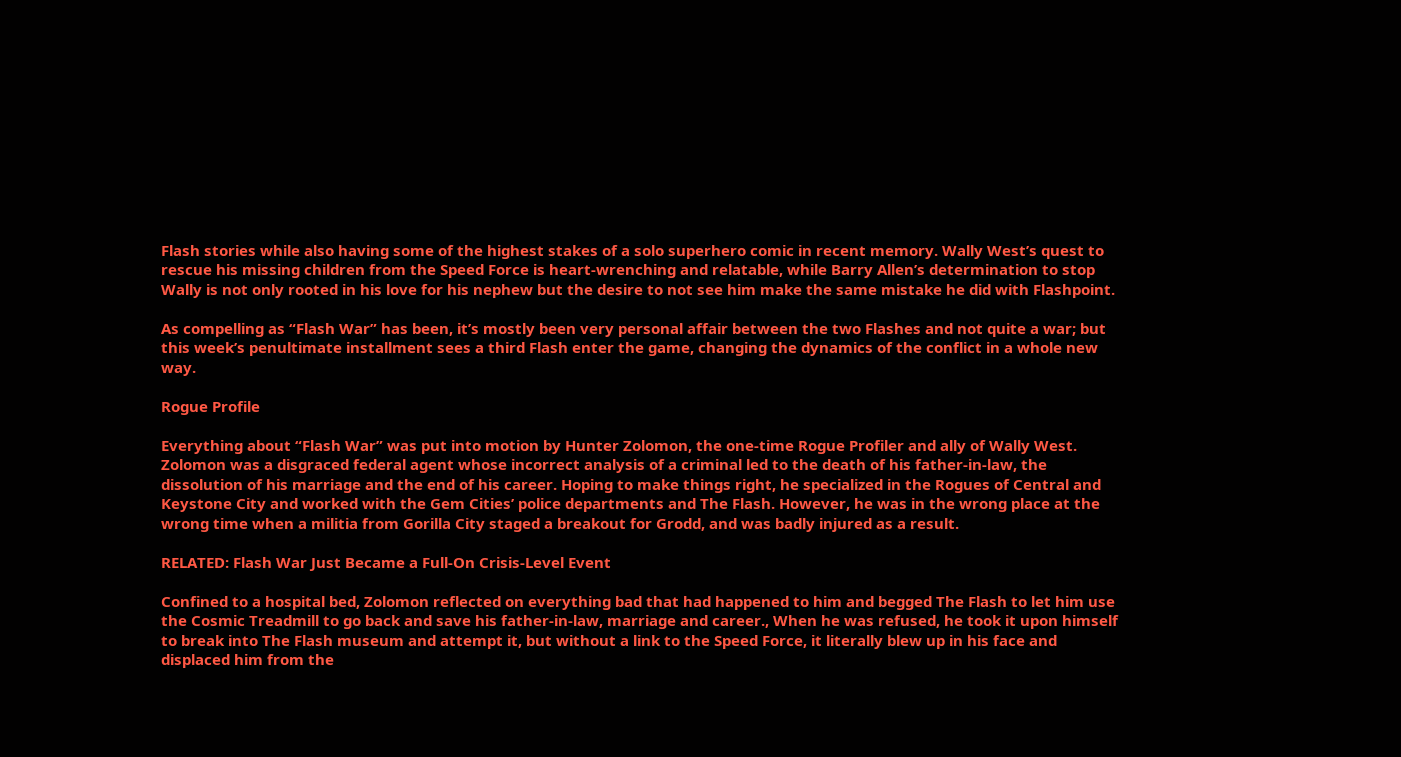Flash stories while also having some of the highest stakes of a solo superhero comic in recent memory. Wally West’s quest to rescue his missing children from the Speed Force is heart-wrenching and relatable, while Barry Allen’s determination to stop Wally is not only rooted in his love for his nephew but the desire to not see him make the same mistake he did with Flashpoint.

As compelling as “Flash War” has been, it’s mostly been very personal affair between the two Flashes and not quite a war; but this week’s penultimate installment sees a third Flash enter the game, changing the dynamics of the conflict in a whole new way.

Rogue Profile

Everything about “Flash War” was put into motion by Hunter Zolomon, the one-time Rogue Profiler and ally of Wally West. Zolomon was a disgraced federal agent whose incorrect analysis of a criminal led to the death of his father-in-law, the dissolution of his marriage and the end of his career. Hoping to make things right, he specialized in the Rogues of Central and Keystone City and worked with the Gem Cities’ police departments and The Flash. However, he was in the wrong place at the wrong time when a militia from Gorilla City staged a breakout for Grodd, and was badly injured as a result.

RELATED: Flash War Just Became a Full-On Crisis-Level Event

Confined to a hospital bed, Zolomon reflected on everything bad that had happened to him and begged The Flash to let him use the Cosmic Treadmill to go back and save his father-in-law, marriage and career., When he was refused, he took it upon himself to break into The Flash museum and attempt it, but without a link to the Speed Force, it literally blew up in his face and displaced him from the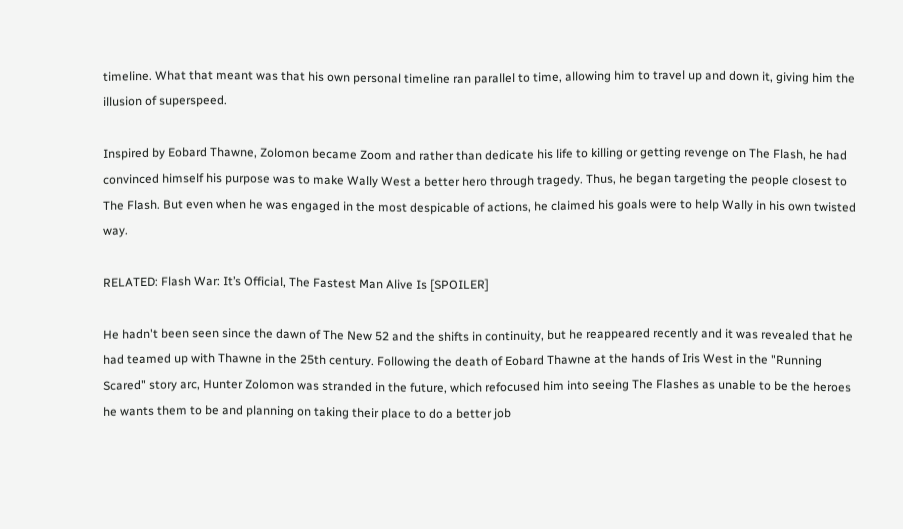timeline. What that meant was that his own personal timeline ran parallel to time, allowing him to travel up and down it, giving him the illusion of superspeed.

Inspired by Eobard Thawne, Zolomon became Zoom and rather than dedicate his life to killing or getting revenge on The Flash, he had convinced himself his purpose was to make Wally West a better hero through tragedy. Thus, he began targeting the people closest to The Flash. But even when he was engaged in the most despicable of actions, he claimed his goals were to help Wally in his own twisted way.

RELATED: Flash War: It’s Official, The Fastest Man Alive Is [SPOILER]

He hadn't been seen since the dawn of The New 52 and the shifts in continuity, but he reappeared recently and it was revealed that he had teamed up with Thawne in the 25th century. Following the death of Eobard Thawne at the hands of Iris West in the "Running Scared" story arc, Hunter Zolomon was stranded in the future, which refocused him into seeing The Flashes as unable to be the heroes he wants them to be and planning on taking their place to do a better job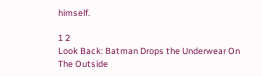himself.

1 2
Look Back: Batman Drops the Underwear On The Outside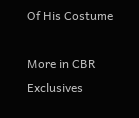Of His Costume

More in CBR Exclusives